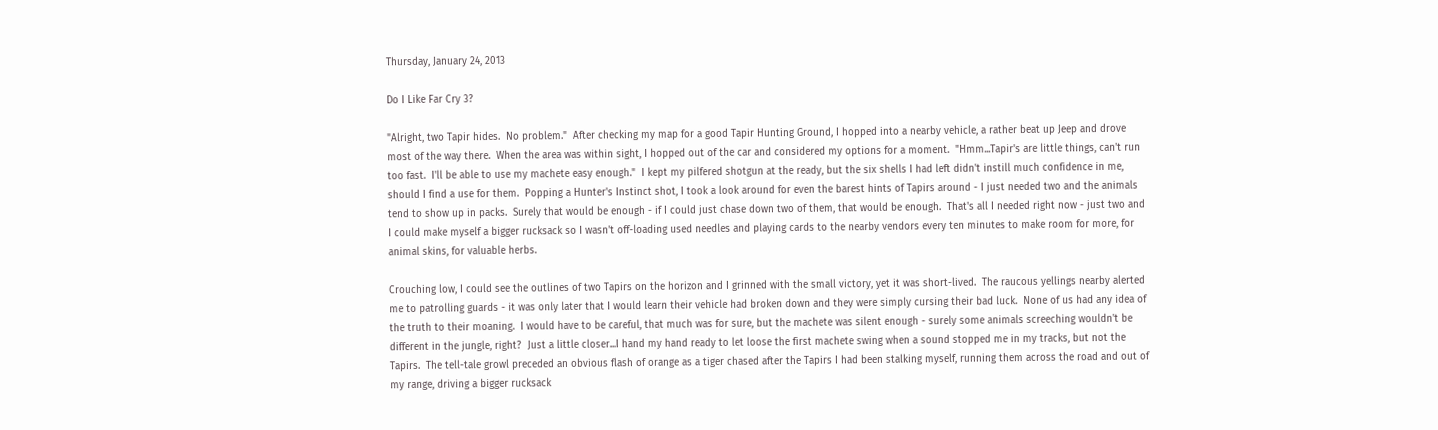Thursday, January 24, 2013

Do I Like Far Cry 3?

"Alright, two Tapir hides.  No problem."  After checking my map for a good Tapir Hunting Ground, I hopped into a nearby vehicle, a rather beat up Jeep and drove most of the way there.  When the area was within sight, I hopped out of the car and considered my options for a moment.  "Hmm...Tapir's are little things, can't run too fast.  I'll be able to use my machete easy enough."  I kept my pilfered shotgun at the ready, but the six shells I had left didn't instill much confidence in me, should I find a use for them.  Popping a Hunter's Instinct shot, I took a look around for even the barest hints of Tapirs around - I just needed two and the animals tend to show up in packs.  Surely that would be enough - if I could just chase down two of them, that would be enough.  That's all I needed right now - just two and I could make myself a bigger rucksack so I wasn't off-loading used needles and playing cards to the nearby vendors every ten minutes to make room for more, for animal skins, for valuable herbs.

Crouching low, I could see the outlines of two Tapirs on the horizon and I grinned with the small victory, yet it was short-lived.  The raucous yellings nearby alerted me to patrolling guards - it was only later that I would learn their vehicle had broken down and they were simply cursing their bad luck.  None of us had any idea of the truth to their moaning.  I would have to be careful, that much was for sure, but the machete was silent enough - surely some animals screeching wouldn't be different in the jungle, right?  Just a little closer...I hand my hand ready to let loose the first machete swing when a sound stopped me in my tracks, but not the Tapirs.  The tell-tale growl preceded an obvious flash of orange as a tiger chased after the Tapirs I had been stalking myself, running them across the road and out of my range, driving a bigger rucksack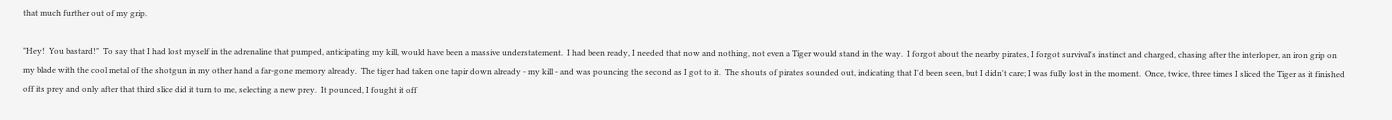that much further out of my grip.

"Hey!  You bastard!"  To say that I had lost myself in the adrenaline that pumped, anticipating my kill, would have been a massive understatement.  I had been ready, I needed that now and nothing, not even a Tiger would stand in the way.  I forgot about the nearby pirates, I forgot survival's instinct and charged, chasing after the interloper, an iron grip on my blade with the cool metal of the shotgun in my other hand a far-gone memory already.  The tiger had taken one tapir down already - my kill - and was pouncing the second as I got to it.  The shouts of pirates sounded out, indicating that I'd been seen, but I didn't care; I was fully lost in the moment.  Once, twice, three times I sliced the Tiger as it finished off its prey and only after that third slice did it turn to me, selecting a new prey.  It pounced, I fought it off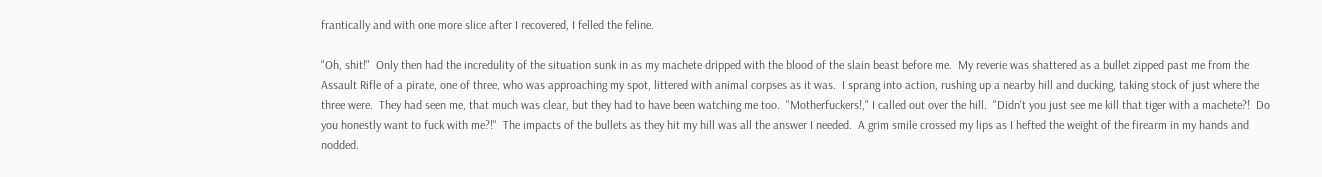frantically and with one more slice after I recovered, I felled the feline.

"Oh, shit!"  Only then had the incredulity of the situation sunk in as my machete dripped with the blood of the slain beast before me.  My reverie was shattered as a bullet zipped past me from the Assault Rifle of a pirate, one of three, who was approaching my spot, littered with animal corpses as it was.  I sprang into action, rushing up a nearby hill and ducking, taking stock of just where the three were.  They had seen me, that much was clear, but they had to have been watching me too.  "Motherfuckers!," I called out over the hill.  "Didn't you just see me kill that tiger with a machete?!  Do you honestly want to fuck with me?!"  The impacts of the bullets as they hit my hill was all the answer I needed.  A grim smile crossed my lips as I hefted the weight of the firearm in my hands and nodded.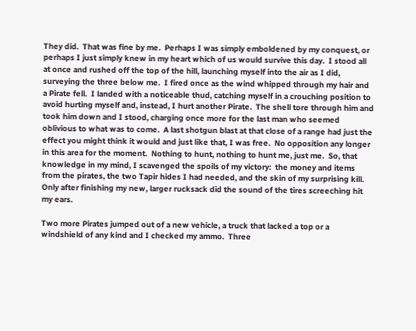They did.  That was fine by me.  Perhaps I was simply emboldened by my conquest, or perhaps I just simply knew in my heart which of us would survive this day.  I stood all at once and rushed off the top of the hill, launching myself into the air as I did, surveying the three below me.  I fired once as the wind whipped through my hair and a Pirate fell.  I landed with a noticeable thud, catching myself in a crouching position to avoid hurting myself and, instead, I hurt another Pirate.  The shell tore through him and took him down and I stood, charging once more for the last man who seemed oblivious to what was to come.  A last shotgun blast at that close of a range had just the effect you might think it would and just like that, I was free.  No opposition any longer in this area for the moment.  Nothing to hunt, nothing to hunt me, just me.  So, that knowledge in my mind, I scavenged the spoils of my victory:  the money and items from the pirates, the two Tapir hides I had needed, and the skin of my surprising kill.  Only after finishing my new, larger rucksack did the sound of the tires screeching hit my ears.

Two more Pirates jumped out of a new vehicle, a truck that lacked a top or a windshield of any kind and I checked my ammo.  Three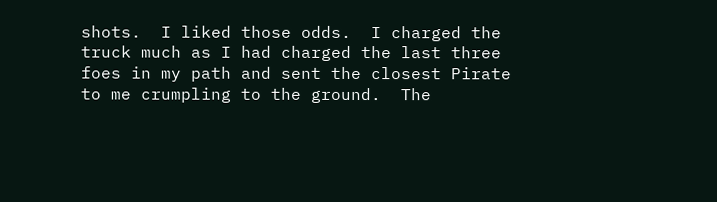shots.  I liked those odds.  I charged the truck much as I had charged the last three foes in my path and sent the closest Pirate to me crumpling to the ground.  The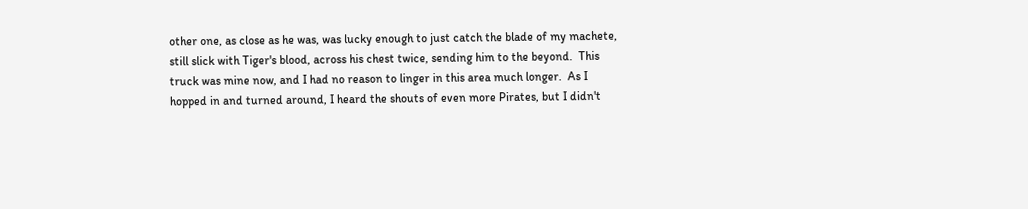other one, as close as he was, was lucky enough to just catch the blade of my machete, still slick with Tiger's blood, across his chest twice, sending him to the beyond.  This truck was mine now, and I had no reason to linger in this area much longer.  As I hopped in and turned around, I heard the shouts of even more Pirates, but I didn't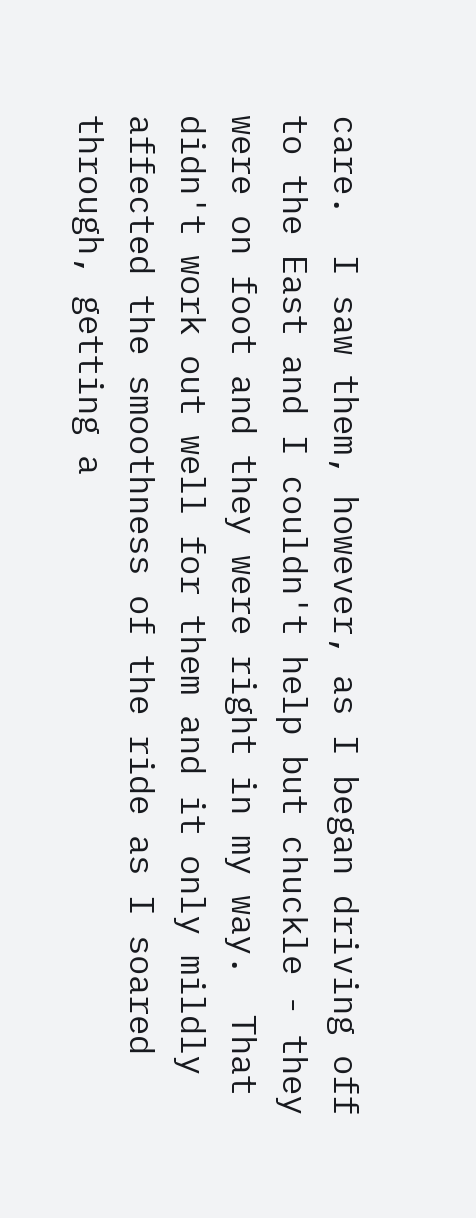care.  I saw them, however, as I began driving off to the East and I couldn't help but chuckle - they were on foot and they were right in my way.  That didn't work out well for them and it only mildly affected the smoothness of the ride as I soared through, getting a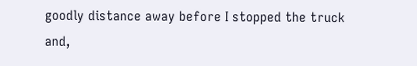goodly distance away before I stopped the truck and,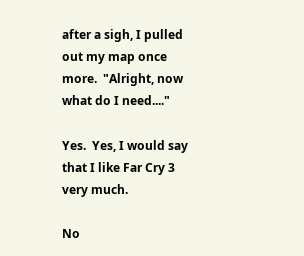after a sigh, I pulled out my map once more.  "Alright, now what do I need...."

Yes.  Yes, I would say that I like Far Cry 3 very much.

No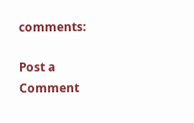comments:

Post a Comment